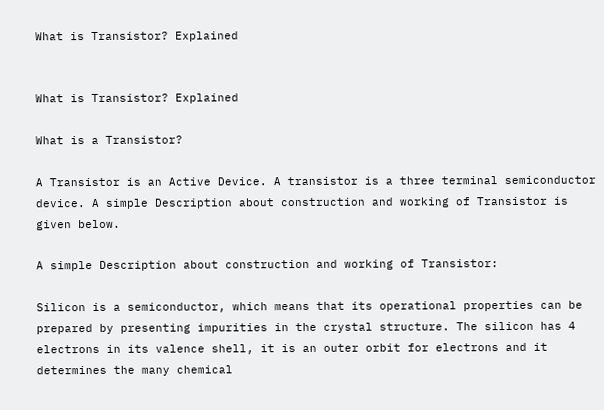What is Transistor? Explained


What is Transistor? Explained

What is a Transistor?

A Transistor is an Active Device. A transistor is a three terminal semiconductor device. A simple Description about construction and working of Transistor is given below.

A simple Description about construction and working of Transistor:

Silicon is a semiconductor, which means that its operational properties can be prepared by presenting impurities in the crystal structure. The silicon has 4 electrons in its valence shell, it is an outer orbit for electrons and it determines the many chemical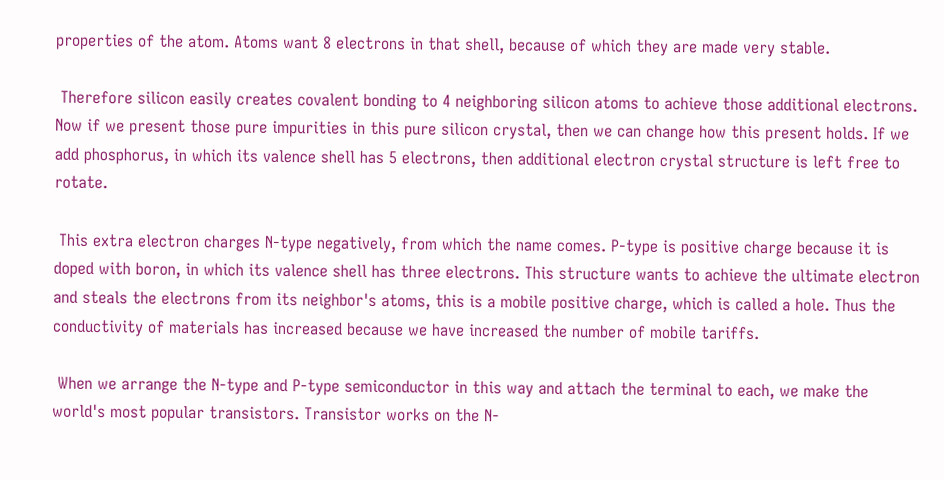properties of the atom. Atoms want 8 electrons in that shell, because of which they are made very stable.

 Therefore silicon easily creates covalent bonding to 4 neighboring silicon atoms to achieve those additional electrons. Now if we present those pure impurities in this pure silicon crystal, then we can change how this present holds. If we add phosphorus, in which its valence shell has 5 electrons, then additional electron crystal structure is left free to rotate.

 This extra electron charges N-type negatively, from which the name comes. P-type is positive charge because it is doped with boron, in which its valence shell has three electrons. This structure wants to achieve the ultimate electron and steals the electrons from its neighbor's atoms, this is a mobile positive charge, which is called a hole. Thus the conductivity of materials has increased because we have increased the number of mobile tariffs.

 When we arrange the N-type and P-type semiconductor in this way and attach the terminal to each, we make the world's most popular transistors. Transistor works on the N-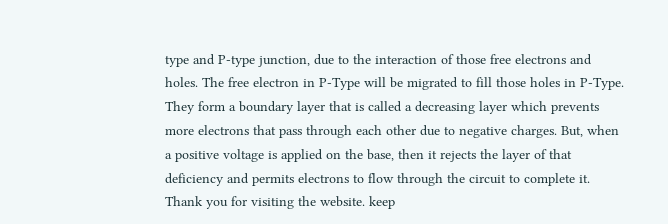type and P-type junction, due to the interaction of those free electrons and holes. The free electron in P-Type will be migrated to fill those holes in P-Type. They form a boundary layer that is called a decreasing layer which prevents more electrons that pass through each other due to negative charges. But, when a positive voltage is applied on the base, then it rejects the layer of that deficiency and permits electrons to flow through the circuit to complete it.
Thank you for visiting the website. keep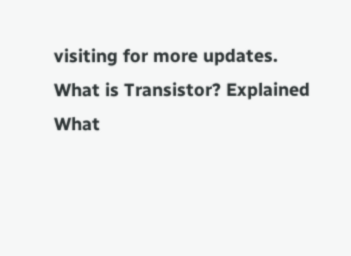visiting for more updates.
What is Transistor? Explained What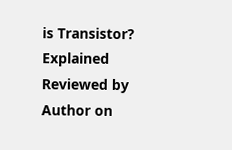is Transistor? Explained Reviewed by Author on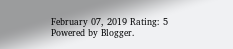February 07, 2019 Rating: 5
Powered by Blogger.